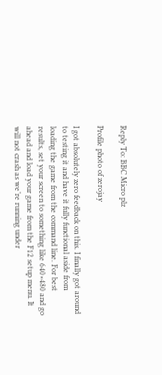Reply To: BBC Micro plz

Profile photo of zerojay

I got absolutely zero feedback on this. I finally got around to testing it and have it fully functional aside from loading the game from the command line. For best results, set your screen to something like 640×480 and go ahead and load your game from the F12 setup menu. It will not crash as we’re running under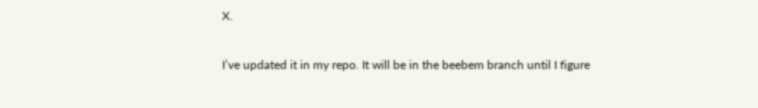X.

I’ve updated it in my repo. It will be in the beebem branch until I figure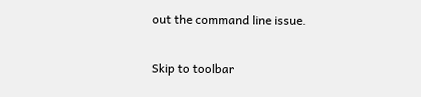out the command line issue.

Skip to toolbar